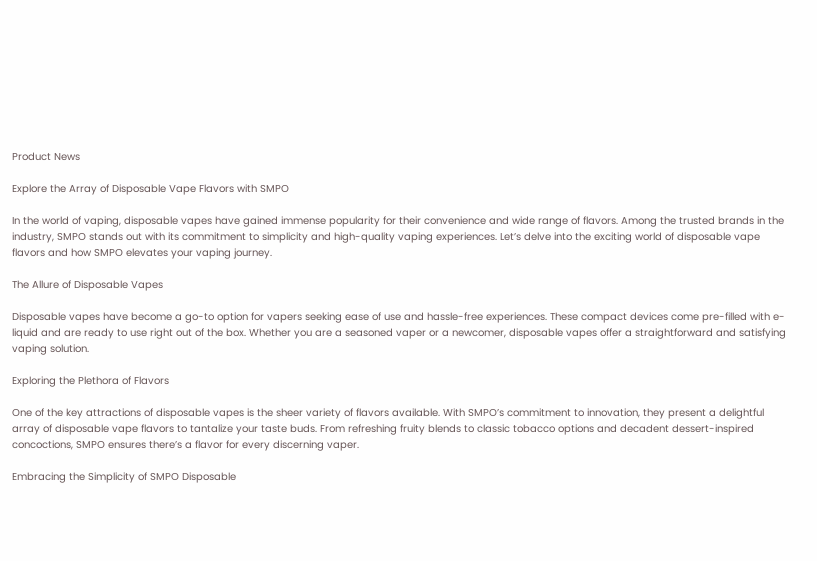Product News

Explore the Array of Disposable Vape Flavors with SMPO

In the world of vaping, disposable vapes have gained immense popularity for their convenience and wide range of flavors. Among the trusted brands in the industry, SMPO stands out with its commitment to simplicity and high-quality vaping experiences. Let’s delve into the exciting world of disposable vape flavors and how SMPO elevates your vaping journey.

The Allure of Disposable Vapes

Disposable vapes have become a go-to option for vapers seeking ease of use and hassle-free experiences. These compact devices come pre-filled with e-liquid and are ready to use right out of the box. Whether you are a seasoned vaper or a newcomer, disposable vapes offer a straightforward and satisfying vaping solution.

Exploring the Plethora of Flavors

One of the key attractions of disposable vapes is the sheer variety of flavors available. With SMPO’s commitment to innovation, they present a delightful array of disposable vape flavors to tantalize your taste buds. From refreshing fruity blends to classic tobacco options and decadent dessert-inspired concoctions, SMPO ensures there’s a flavor for every discerning vaper.

Embracing the Simplicity of SMPO Disposable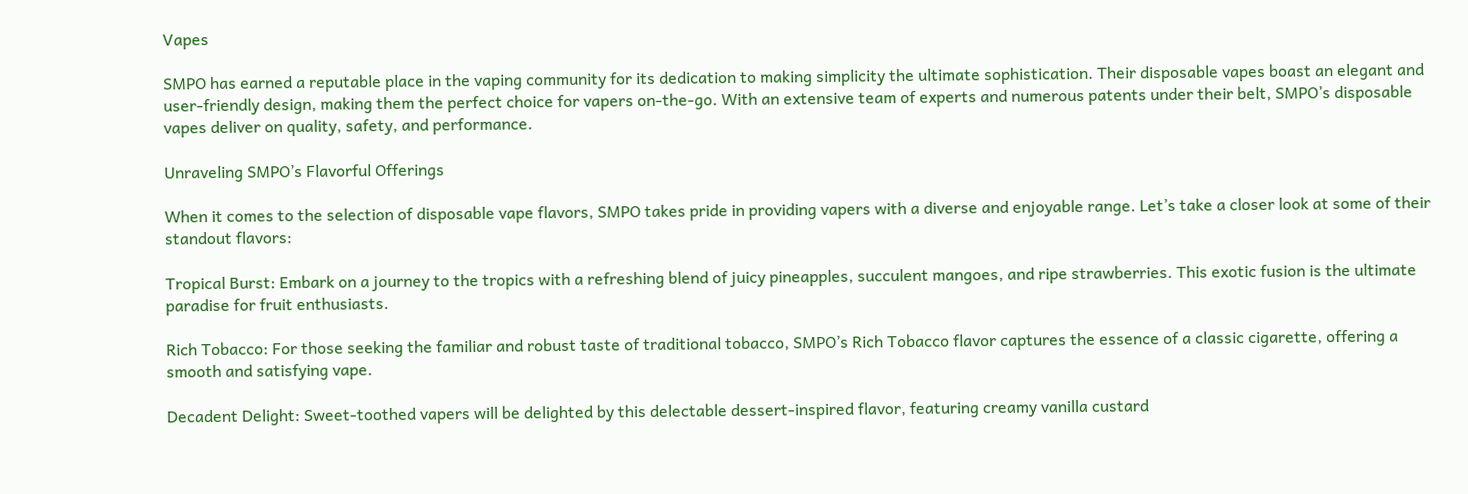Vapes

SMPO has earned a reputable place in the vaping community for its dedication to making simplicity the ultimate sophistication. Their disposable vapes boast an elegant and user-friendly design, making them the perfect choice for vapers on-the-go. With an extensive team of experts and numerous patents under their belt, SMPO’s disposable vapes deliver on quality, safety, and performance.

Unraveling SMPO’s Flavorful Offerings

When it comes to the selection of disposable vape flavors, SMPO takes pride in providing vapers with a diverse and enjoyable range. Let’s take a closer look at some of their standout flavors:

Tropical Burst: Embark on a journey to the tropics with a refreshing blend of juicy pineapples, succulent mangoes, and ripe strawberries. This exotic fusion is the ultimate paradise for fruit enthusiasts.

Rich Tobacco: For those seeking the familiar and robust taste of traditional tobacco, SMPO’s Rich Tobacco flavor captures the essence of a classic cigarette, offering a smooth and satisfying vape.

Decadent Delight: Sweet-toothed vapers will be delighted by this delectable dessert-inspired flavor, featuring creamy vanilla custard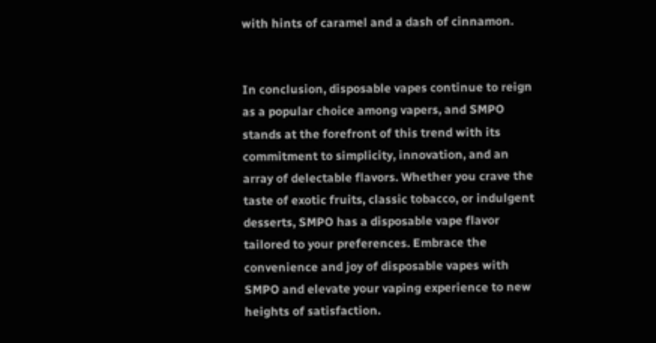with hints of caramel and a dash of cinnamon.


In conclusion, disposable vapes continue to reign as a popular choice among vapers, and SMPO stands at the forefront of this trend with its commitment to simplicity, innovation, and an array of delectable flavors. Whether you crave the taste of exotic fruits, classic tobacco, or indulgent desserts, SMPO has a disposable vape flavor tailored to your preferences. Embrace the convenience and joy of disposable vapes with SMPO and elevate your vaping experience to new heights of satisfaction.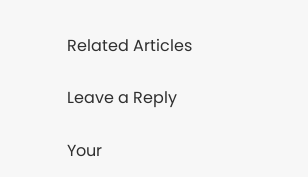Related Articles

Leave a Reply

Your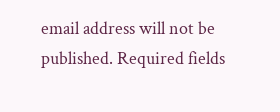email address will not be published. Required fields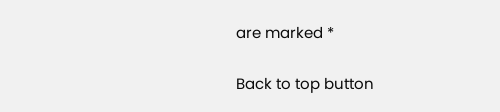are marked *

Back to top button